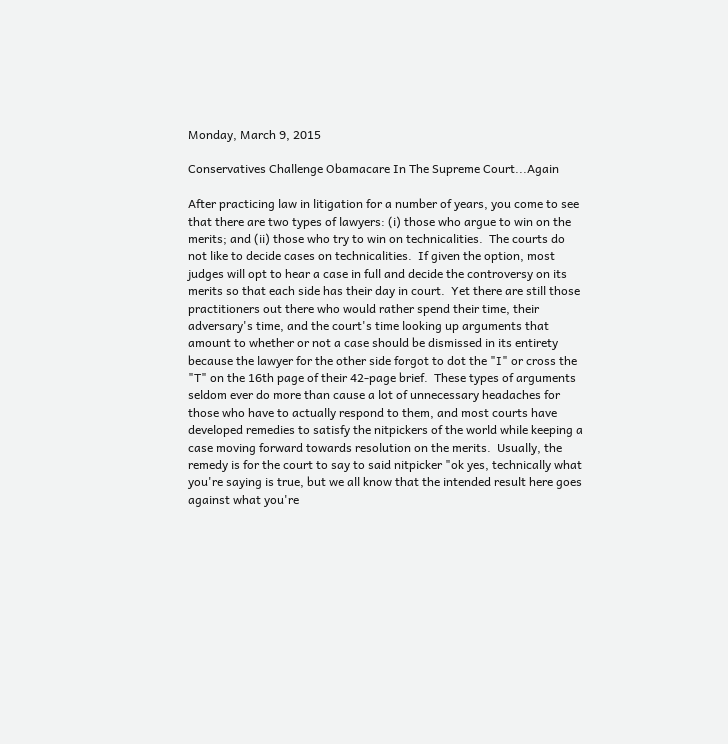Monday, March 9, 2015

Conservatives Challenge Obamacare In The Supreme Court...Again

After practicing law in litigation for a number of years, you come to see that there are two types of lawyers: (i) those who argue to win on the merits; and (ii) those who try to win on technicalities.  The courts do not like to decide cases on technicalities.  If given the option, most judges will opt to hear a case in full and decide the controversy on its merits so that each side has their day in court.  Yet there are still those practitioners out there who would rather spend their time, their adversary's time, and the court's time looking up arguments that amount to whether or not a case should be dismissed in its entirety because the lawyer for the other side forgot to dot the "I" or cross the "T" on the 16th page of their 42-page brief.  These types of arguments seldom ever do more than cause a lot of unnecessary headaches for those who have to actually respond to them, and most courts have developed remedies to satisfy the nitpickers of the world while keeping a case moving forward towards resolution on the merits.  Usually, the remedy is for the court to say to said nitpicker "ok yes, technically what you're saying is true, but we all know that the intended result here goes against what you're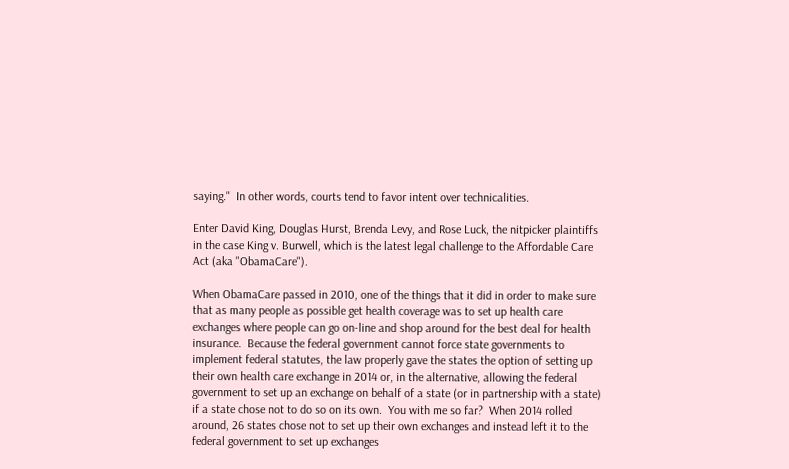saying."  In other words, courts tend to favor intent over technicalities.

Enter David King, Douglas Hurst, Brenda Levy, and Rose Luck, the nitpicker plaintiffs in the case King v. Burwell, which is the latest legal challenge to the Affordable Care Act (aka "ObamaCare").

When ObamaCare passed in 2010, one of the things that it did in order to make sure that as many people as possible get health coverage was to set up health care exchanges where people can go on-line and shop around for the best deal for health insurance.  Because the federal government cannot force state governments to implement federal statutes, the law properly gave the states the option of setting up their own health care exchange in 2014 or, in the alternative, allowing the federal government to set up an exchange on behalf of a state (or in partnership with a state) if a state chose not to do so on its own.  You with me so far?  When 2014 rolled around, 26 states chose not to set up their own exchanges and instead left it to the federal government to set up exchanges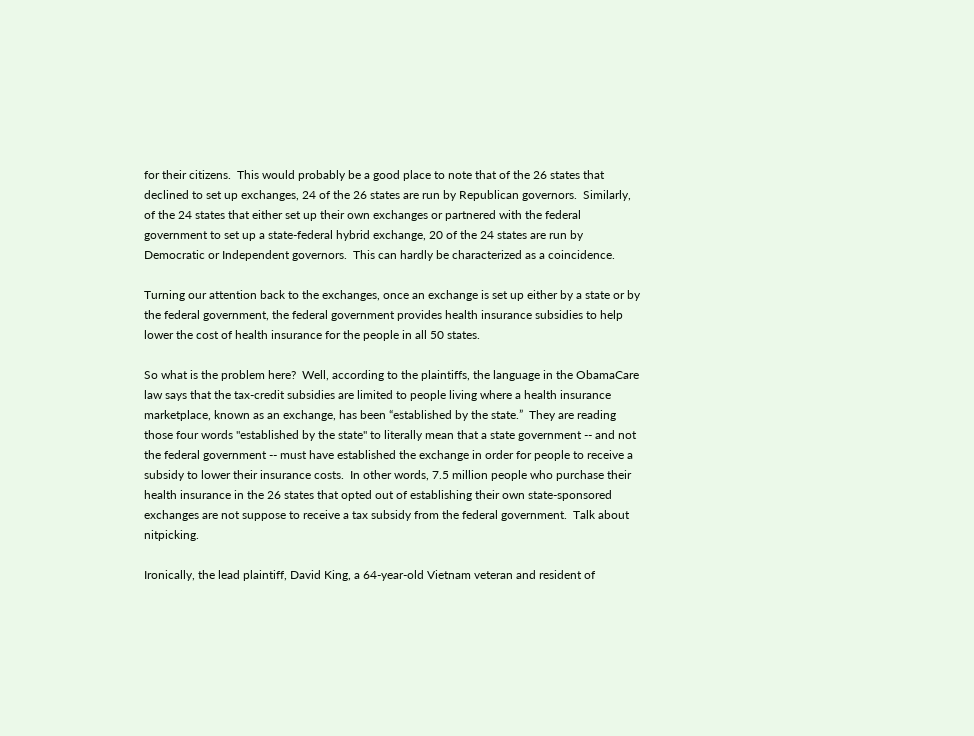for their citizens.  This would probably be a good place to note that of the 26 states that declined to set up exchanges, 24 of the 26 states are run by Republican governors.  Similarly, of the 24 states that either set up their own exchanges or partnered with the federal government to set up a state-federal hybrid exchange, 20 of the 24 states are run by Democratic or Independent governors.  This can hardly be characterized as a coincidence.

Turning our attention back to the exchanges, once an exchange is set up either by a state or by the federal government, the federal government provides health insurance subsidies to help lower the cost of health insurance for the people in all 50 states.

So what is the problem here?  Well, according to the plaintiffs, the language in the ObamaCare law says that the tax-credit subsidies are limited to people living where a health insurance marketplace, known as an exchange, has been “established by the state.”  They are reading those four words "established by the state" to literally mean that a state government -- and not the federal government -- must have established the exchange in order for people to receive a subsidy to lower their insurance costs.  In other words, 7.5 million people who purchase their health insurance in the 26 states that opted out of establishing their own state-sponsored exchanges are not suppose to receive a tax subsidy from the federal government.  Talk about nitpicking.

Ironically, the lead plaintiff, David King, a 64-year-old Vietnam veteran and resident of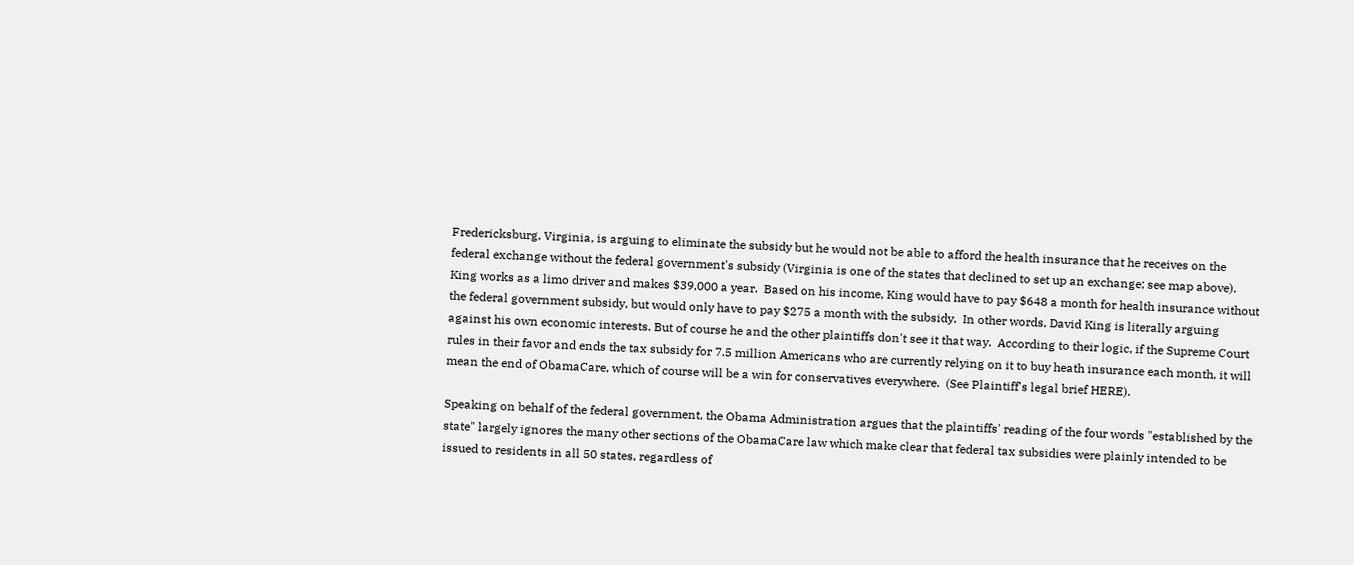Fredericksburg, Virginia, is arguing to eliminate the subsidy but he would not be able to afford the health insurance that he receives on the federal exchange without the federal government's subsidy (Virginia is one of the states that declined to set up an exchange; see map above).  King works as a limo driver and makes $39,000 a year.  Based on his income, King would have to pay $648 a month for health insurance without the federal government subsidy, but would only have to pay $275 a month with the subsidy.  In other words, David King is literally arguing against his own economic interests. But of course he and the other plaintiffs don't see it that way.  According to their logic, if the Supreme Court rules in their favor and ends the tax subsidy for 7.5 million Americans who are currently relying on it to buy heath insurance each month, it will mean the end of ObamaCare, which of course will be a win for conservatives everywhere.  (See Plaintiff's legal brief HERE).

Speaking on behalf of the federal government, the Obama Administration argues that the plaintiffs' reading of the four words "established by the state" largely ignores the many other sections of the ObamaCare law which make clear that federal tax subsidies were plainly intended to be issued to residents in all 50 states, regardless of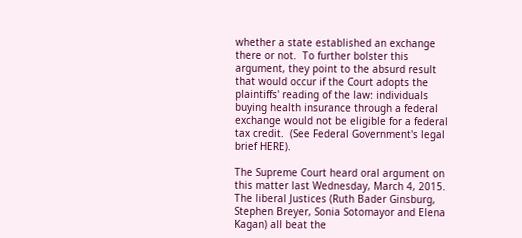whether a state established an exchange there or not.  To further bolster this argument, they point to the absurd result that would occur if the Court adopts the plaintiffs' reading of the law: individuals buying health insurance through a federal exchange would not be eligible for a federal tax credit.  (See Federal Government's legal brief HERE).

The Supreme Court heard oral argument on this matter last Wednesday, March 4, 2015.  The liberal Justices (Ruth Bader Ginsburg, Stephen Breyer, Sonia Sotomayor and Elena Kagan) all beat the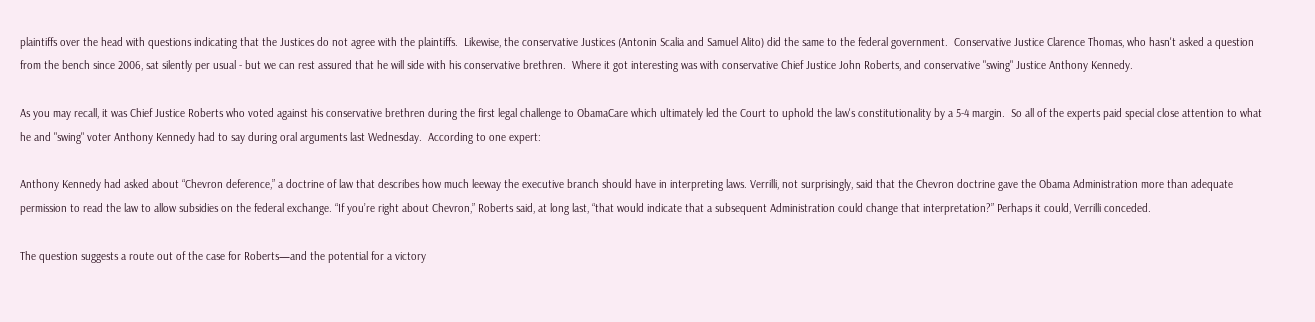plaintiffs over the head with questions indicating that the Justices do not agree with the plaintiffs.  Likewise, the conservative Justices (Antonin Scalia and Samuel Alito) did the same to the federal government.  Conservative Justice Clarence Thomas, who hasn't asked a question from the bench since 2006, sat silently per usual - but we can rest assured that he will side with his conservative brethren.  Where it got interesting was with conservative Chief Justice John Roberts, and conservative "swing" Justice Anthony Kennedy.

As you may recall, it was Chief Justice Roberts who voted against his conservative brethren during the first legal challenge to ObamaCare which ultimately led the Court to uphold the law's constitutionality by a 5-4 margin.  So all of the experts paid special close attention to what he and "swing" voter Anthony Kennedy had to say during oral arguments last Wednesday.  According to one expert:

Anthony Kennedy had asked about “Chevron deference,” a doctrine of law that describes how much leeway the executive branch should have in interpreting laws. Verrilli, not surprisingly, said that the Chevron doctrine gave the Obama Administration more than adequate permission to read the law to allow subsidies on the federal exchange. “If you’re right about Chevron,” Roberts said, at long last, “that would indicate that a subsequent Administration could change that interpretation?” Perhaps it could, Verrilli conceded.

The question suggests a route out of the case for Roberts—and the potential for a victory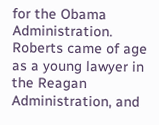for the Obama Administration. Roberts came of age as a young lawyer in the Reagan Administration, and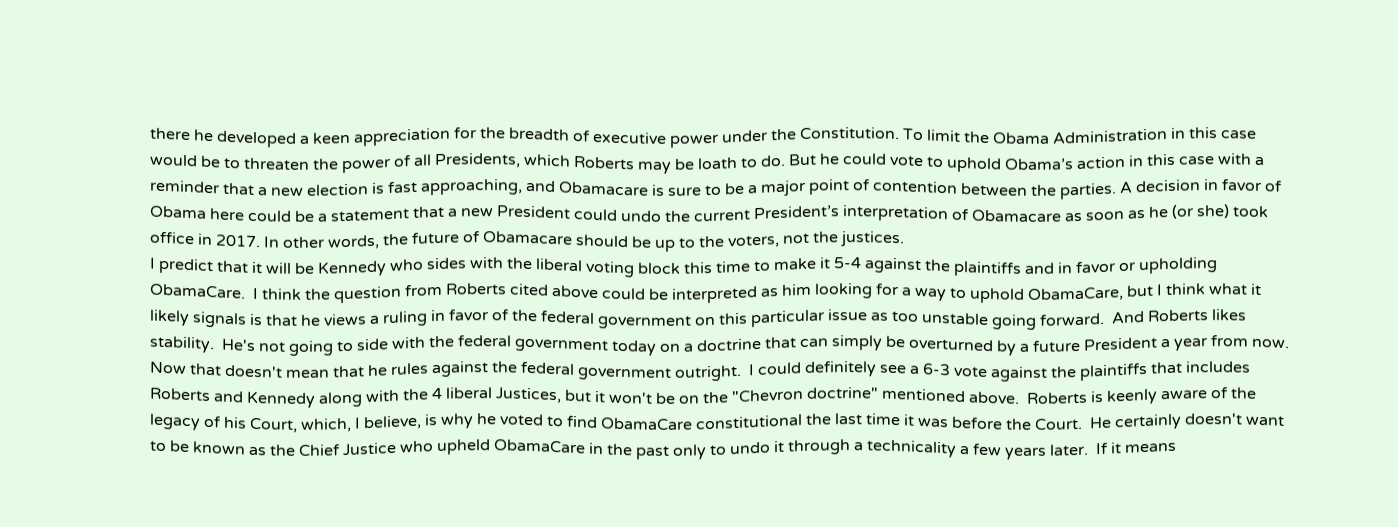there he developed a keen appreciation for the breadth of executive power under the Constitution. To limit the Obama Administration in this case would be to threaten the power of all Presidents, which Roberts may be loath to do. But he could vote to uphold Obama’s action in this case with a reminder that a new election is fast approaching, and Obamacare is sure to be a major point of contention between the parties. A decision in favor of Obama here could be a statement that a new President could undo the current President’s interpretation of Obamacare as soon as he (or she) took office in 2017. In other words, the future of Obamacare should be up to the voters, not the justices.
I predict that it will be Kennedy who sides with the liberal voting block this time to make it 5-4 against the plaintiffs and in favor or upholding ObamaCare.  I think the question from Roberts cited above could be interpreted as him looking for a way to uphold ObamaCare, but I think what it likely signals is that he views a ruling in favor of the federal government on this particular issue as too unstable going forward.  And Roberts likes stability.  He's not going to side with the federal government today on a doctrine that can simply be overturned by a future President a year from now.  Now that doesn't mean that he rules against the federal government outright.  I could definitely see a 6-3 vote against the plaintiffs that includes Roberts and Kennedy along with the 4 liberal Justices, but it won't be on the "Chevron doctrine" mentioned above.  Roberts is keenly aware of the legacy of his Court, which, I believe, is why he voted to find ObamaCare constitutional the last time it was before the Court.  He certainly doesn't want to be known as the Chief Justice who upheld ObamaCare in the past only to undo it through a technicality a few years later.  If it means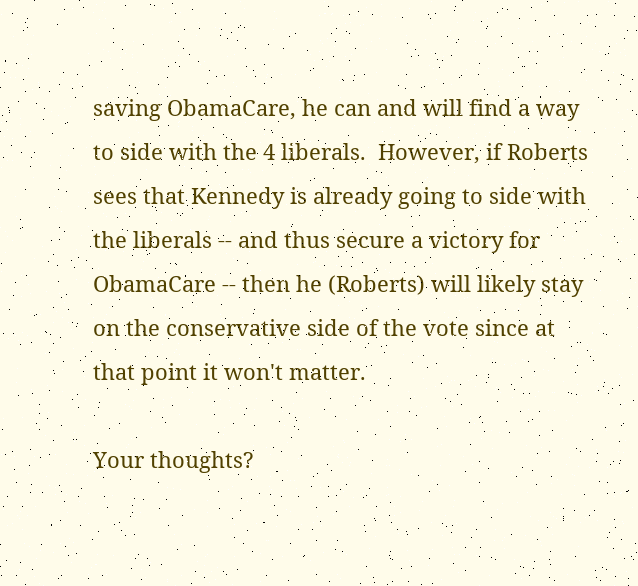saving ObamaCare, he can and will find a way to side with the 4 liberals.  However, if Roberts sees that Kennedy is already going to side with the liberals -- and thus secure a victory for ObamaCare -- then he (Roberts) will likely stay on the conservative side of the vote since at that point it won't matter.

Your thoughts?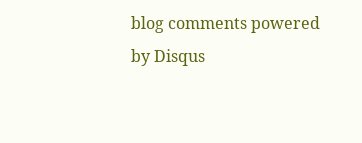blog comments powered by Disqus